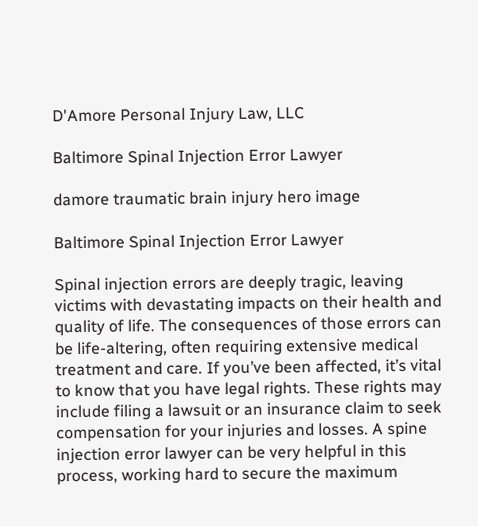D'Amore Personal Injury Law, LLC

Baltimore Spinal Injection Error Lawyer

damore traumatic brain injury hero image

Baltimore Spinal Injection Error Lawyer

Spinal injection errors are deeply tragic, leaving victims with devastating impacts on their health and quality of life. The consequences of those errors can be life-altering, often requiring extensive medical treatment and care. If you’ve been affected, it’s vital to know that you have legal rights. These rights may include filing a lawsuit or an insurance claim to seek compensation for your injuries and losses. A spine injection error lawyer can be very helpful in this process, working hard to secure the maximum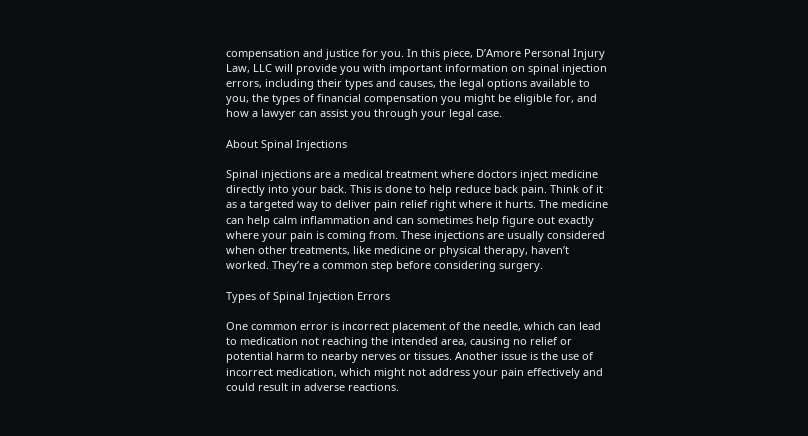compensation and justice for you. In this piece, D’Amore Personal Injury Law, LLC will provide you with important information on spinal injection errors, including their types and causes, the legal options available to you, the types of financial compensation you might be eligible for, and how a lawyer can assist you through your legal case.

About Spinal Injections

Spinal injections are a medical treatment where doctors inject medicine directly into your back. This is done to help reduce back pain. Think of it as a targeted way to deliver pain relief right where it hurts. The medicine can help calm inflammation and can sometimes help figure out exactly where your pain is coming from. These injections are usually considered when other treatments, like medicine or physical therapy, haven’t worked. They’re a common step before considering surgery.

Types of Spinal Injection Errors

One common error is incorrect placement of the needle, which can lead to medication not reaching the intended area, causing no relief or potential harm to nearby nerves or tissues. Another issue is the use of incorrect medication, which might not address your pain effectively and could result in adverse reactions.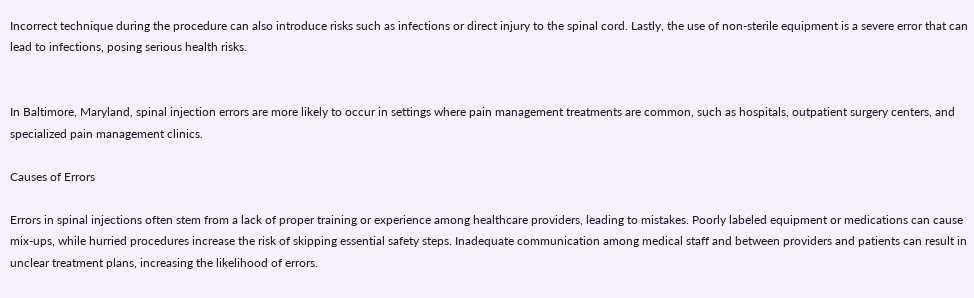Incorrect technique during the procedure can also introduce risks such as infections or direct injury to the spinal cord. Lastly, the use of non-sterile equipment is a severe error that can lead to infections, posing serious health risks.


In Baltimore, Maryland, spinal injection errors are more likely to occur in settings where pain management treatments are common, such as hospitals, outpatient surgery centers, and specialized pain management clinics.

Causes of Errors

Errors in spinal injections often stem from a lack of proper training or experience among healthcare providers, leading to mistakes. Poorly labeled equipment or medications can cause mix-ups, while hurried procedures increase the risk of skipping essential safety steps. Inadequate communication among medical staff and between providers and patients can result in unclear treatment plans, increasing the likelihood of errors.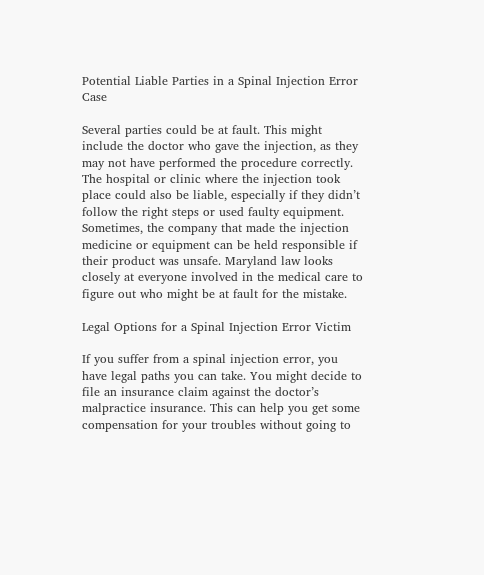Potential Liable Parties in a Spinal Injection Error Case

Several parties could be at fault. This might include the doctor who gave the injection, as they may not have performed the procedure correctly. The hospital or clinic where the injection took place could also be liable, especially if they didn’t follow the right steps or used faulty equipment. Sometimes, the company that made the injection medicine or equipment can be held responsible if their product was unsafe. Maryland law looks closely at everyone involved in the medical care to figure out who might be at fault for the mistake.

Legal Options for a Spinal Injection Error Victim

If you suffer from a spinal injection error, you have legal paths you can take. You might decide to file an insurance claim against the doctor’s malpractice insurance. This can help you get some compensation for your troubles without going to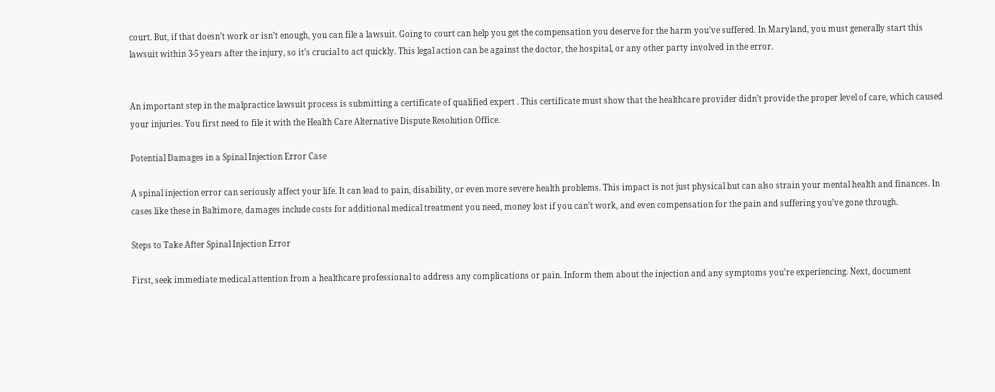court. But, if that doesn’t work or isn’t enough, you can file a lawsuit. Going to court can help you get the compensation you deserve for the harm you’ve suffered. In Maryland, you must generally start this lawsuit within 3-5 years after the injury, so it’s crucial to act quickly. This legal action can be against the doctor, the hospital, or any other party involved in the error.


An important step in the malpractice lawsuit process is submitting a certificate of qualified expert . This certificate must show that the healthcare provider didn’t provide the proper level of care, which caused your injuries. You first need to file it with the Health Care Alternative Dispute Resolution Office.

Potential Damages in a Spinal Injection Error Case

A spinal injection error can seriously affect your life. It can lead to pain, disability, or even more severe health problems. This impact is not just physical but can also strain your mental health and finances. In cases like these in Baltimore, damages include costs for additional medical treatment you need, money lost if you can’t work, and even compensation for the pain and suffering you’ve gone through.

Steps to Take After Spinal Injection Error

First, seek immediate medical attention from a healthcare professional to address any complications or pain. Inform them about the injection and any symptoms you’re experiencing. Next, document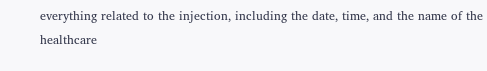everything related to the injection, including the date, time, and the name of the healthcare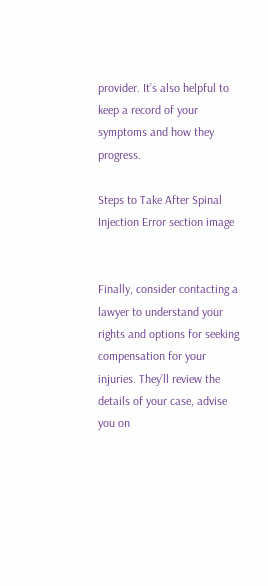provider. It’s also helpful to keep a record of your symptoms and how they progress.

Steps to Take After Spinal Injection Error section image


Finally, consider contacting a lawyer to understand your rights and options for seeking compensation for your injuries. They’ll review the details of your case, advise you on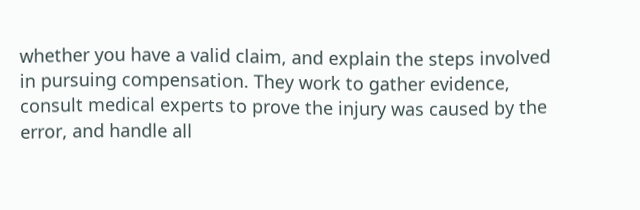whether you have a valid claim, and explain the steps involved in pursuing compensation. They work to gather evidence, consult medical experts to prove the injury was caused by the error, and handle all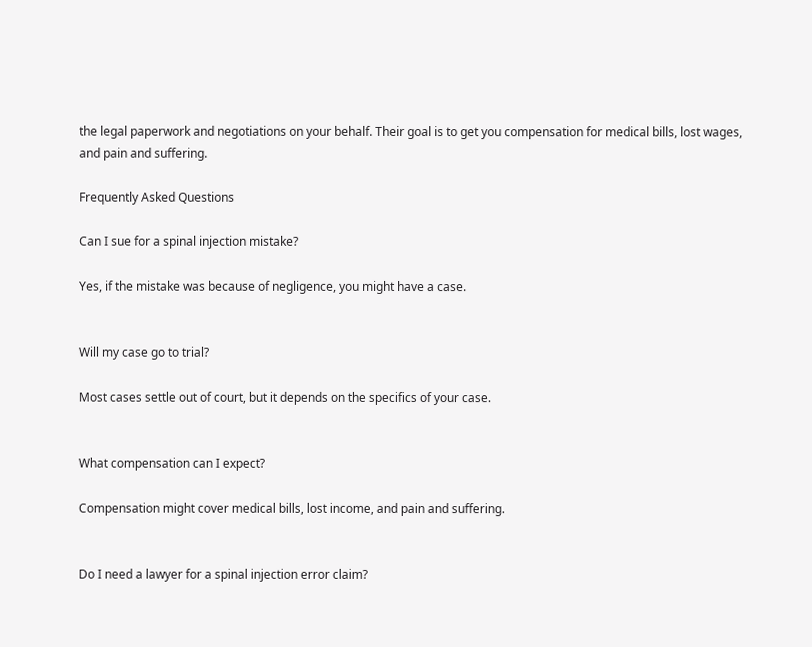the legal paperwork and negotiations on your behalf. Their goal is to get you compensation for medical bills, lost wages, and pain and suffering.

Frequently Asked Questions

Can I sue for a spinal injection mistake?

Yes, if the mistake was because of negligence, you might have a case.


Will my case go to trial?

Most cases settle out of court, but it depends on the specifics of your case.


What compensation can I expect?

Compensation might cover medical bills, lost income, and pain and suffering.


Do I need a lawyer for a spinal injection error claim?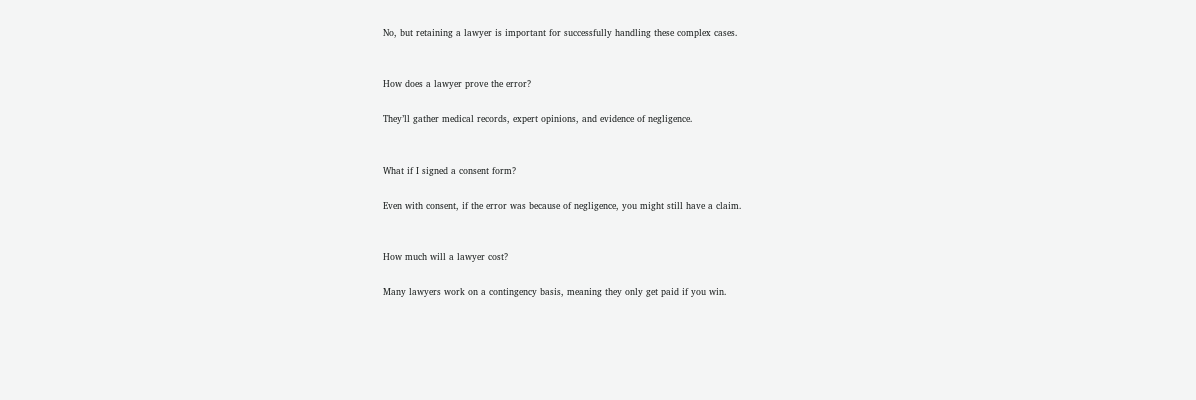No, but retaining a lawyer is important for successfully handling these complex cases.


How does a lawyer prove the error?

They’ll gather medical records, expert opinions, and evidence of negligence.


What if I signed a consent form?

Even with consent, if the error was because of negligence, you might still have a claim.


How much will a lawyer cost?

Many lawyers work on a contingency basis, meaning they only get paid if you win.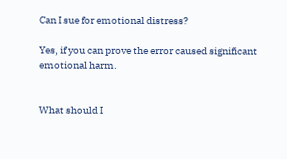Can I sue for emotional distress?

Yes, if you can prove the error caused significant emotional harm.


What should I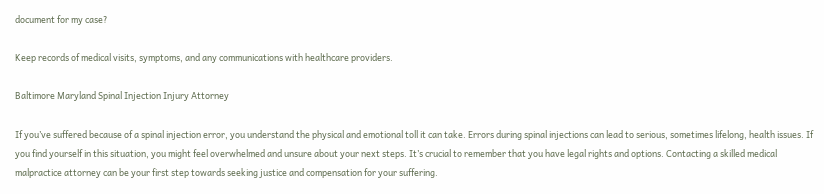document for my case?

Keep records of medical visits, symptoms, and any communications with healthcare providers.

Baltimore Maryland Spinal Injection Injury Attorney

If you’ve suffered because of a spinal injection error, you understand the physical and emotional toll it can take. Errors during spinal injections can lead to serious, sometimes lifelong, health issues. If you find yourself in this situation, you might feel overwhelmed and unsure about your next steps. It’s crucial to remember that you have legal rights and options. Contacting a skilled medical malpractice attorney can be your first step towards seeking justice and compensation for your suffering.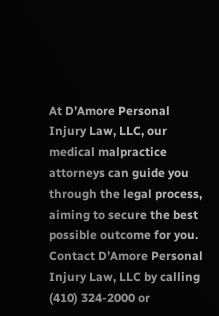At D’Amore Personal Injury Law, LLC, our medical malpractice attorneys can guide you through the legal process, aiming to secure the best possible outcome for you. Contact D’Amore Personal Injury Law, LLC by calling (410) 324-2000 or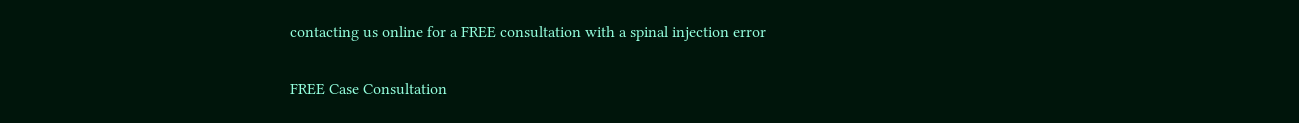contacting us online for a FREE consultation with a spinal injection error

FREE Case Consultation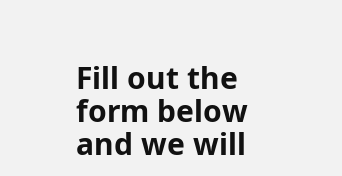Fill out the form below and we will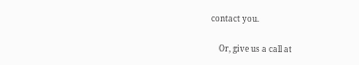contact you.

    Or, give us a call at